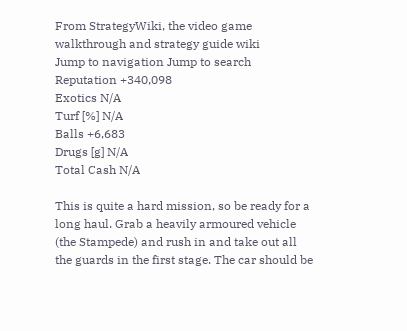From StrategyWiki, the video game walkthrough and strategy guide wiki
Jump to navigation Jump to search
Reputation +340,098
Exotics N/A
Turf [%] N/A
Balls +6,683
Drugs [g] N/A
Total Cash N/A

This is quite a hard mission, so be ready for a long haul. Grab a heavily armoured vehicle (the Stampede) and rush in and take out all the guards in the first stage. The car should be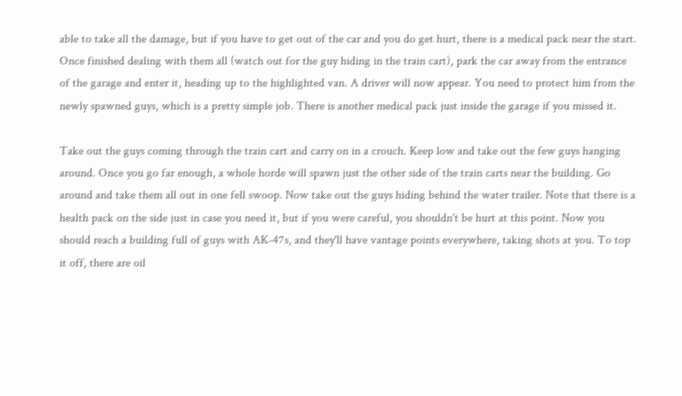able to take all the damage, but if you have to get out of the car and you do get hurt, there is a medical pack near the start. Once finished dealing with them all (watch out for the guy hiding in the train cart), park the car away from the entrance of the garage and enter it, heading up to the highlighted van. A driver will now appear. You need to protect him from the newly spawned guys, which is a pretty simple job. There is another medical pack just inside the garage if you missed it.

Take out the guys coming through the train cart and carry on in a crouch. Keep low and take out the few guys hanging around. Once you go far enough, a whole horde will spawn just the other side of the train carts near the building. Go around and take them all out in one fell swoop. Now take out the guys hiding behind the water trailer. Note that there is a health pack on the side just in case you need it, but if you were careful, you shouldn't be hurt at this point. Now you should reach a building full of guys with AK-47s, and they'll have vantage points everywhere, taking shots at you. To top it off, there are oil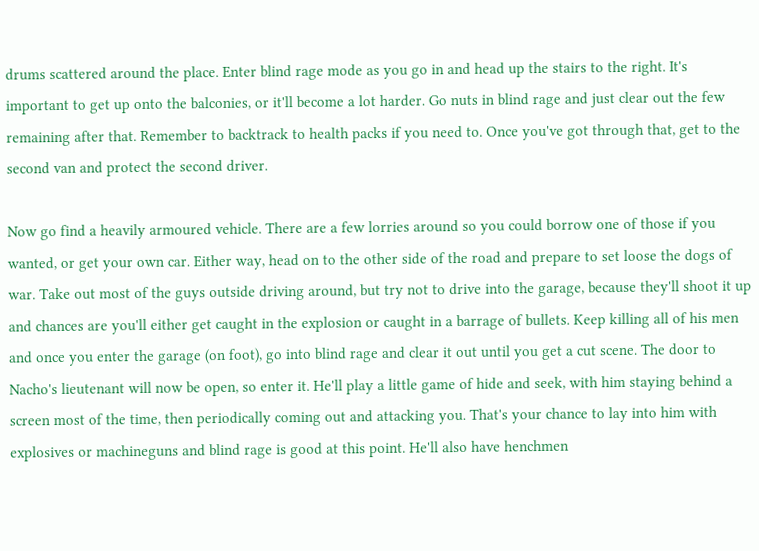drums scattered around the place. Enter blind rage mode as you go in and head up the stairs to the right. It's important to get up onto the balconies, or it'll become a lot harder. Go nuts in blind rage and just clear out the few remaining after that. Remember to backtrack to health packs if you need to. Once you've got through that, get to the second van and protect the second driver.

Now go find a heavily armoured vehicle. There are a few lorries around so you could borrow one of those if you wanted, or get your own car. Either way, head on to the other side of the road and prepare to set loose the dogs of war. Take out most of the guys outside driving around, but try not to drive into the garage, because they'll shoot it up and chances are you'll either get caught in the explosion or caught in a barrage of bullets. Keep killing all of his men and once you enter the garage (on foot), go into blind rage and clear it out until you get a cut scene. The door to Nacho's lieutenant will now be open, so enter it. He'll play a little game of hide and seek, with him staying behind a screen most of the time, then periodically coming out and attacking you. That's your chance to lay into him with explosives or machineguns and blind rage is good at this point. He'll also have henchmen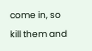come in, so kill them and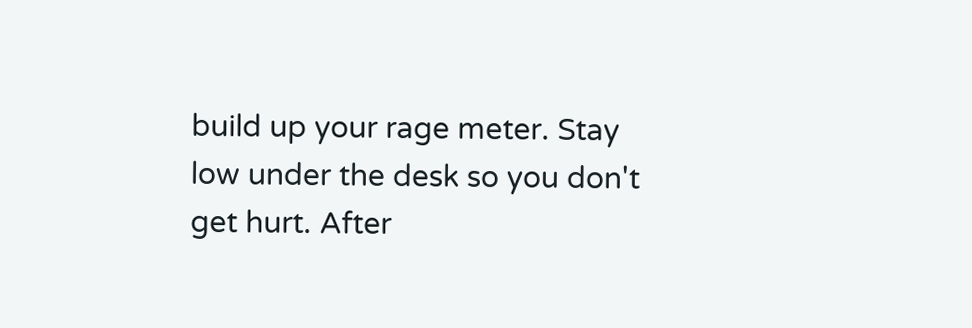build up your rage meter. Stay low under the desk so you don't get hurt. After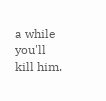a while you'll kill him.